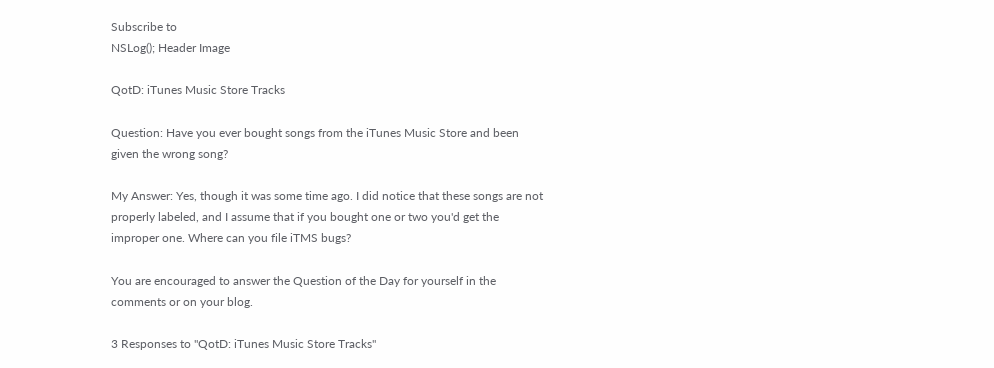Subscribe to
NSLog(); Header Image

QotD: iTunes Music Store Tracks

Question: Have you ever bought songs from the iTunes Music Store and been given the wrong song?

My Answer: Yes, though it was some time ago. I did notice that these songs are not properly labeled, and I assume that if you bought one or two you'd get the improper one. Where can you file iTMS bugs?

You are encouraged to answer the Question of the Day for yourself in the comments or on your blog.

3 Responses to "QotD: iTunes Music Store Tracks"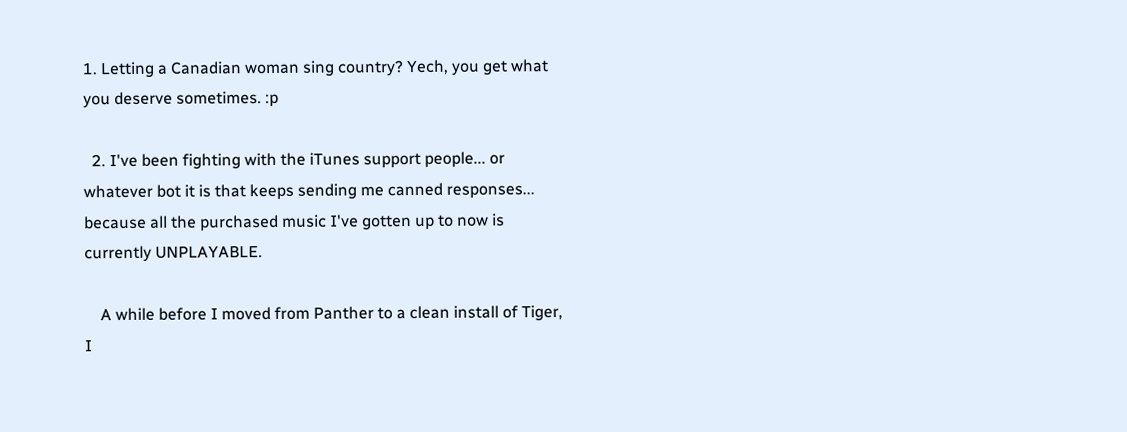1. Letting a Canadian woman sing country? Yech, you get what you deserve sometimes. :p

  2. I've been fighting with the iTunes support people... or whatever bot it is that keeps sending me canned responses... because all the purchased music I've gotten up to now is currently UNPLAYABLE.

    A while before I moved from Panther to a clean install of Tiger, I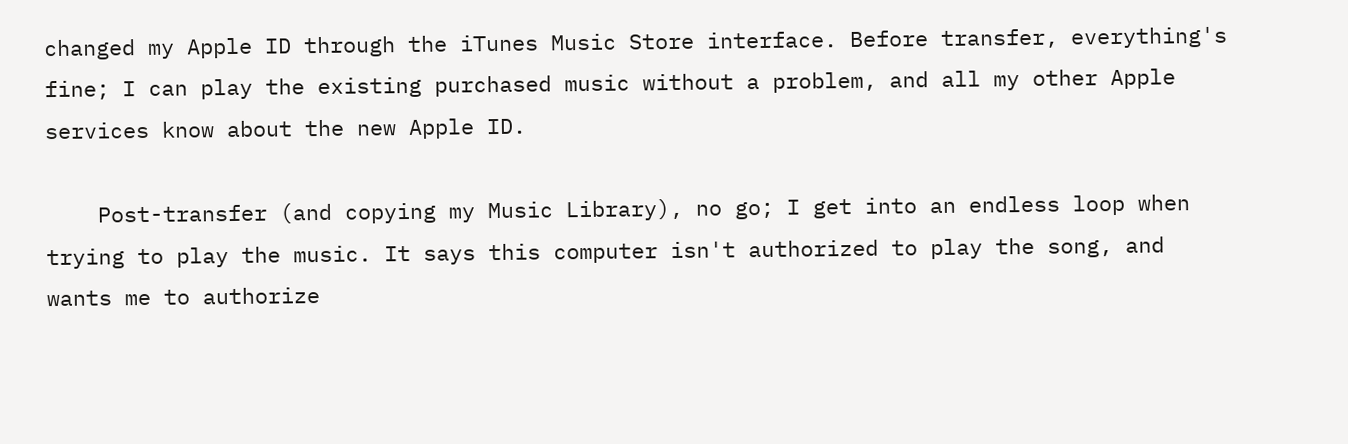changed my Apple ID through the iTunes Music Store interface. Before transfer, everything's fine; I can play the existing purchased music without a problem, and all my other Apple services know about the new Apple ID.

    Post-transfer (and copying my Music Library), no go; I get into an endless loop when trying to play the music. It says this computer isn't authorized to play the song, and wants me to authorize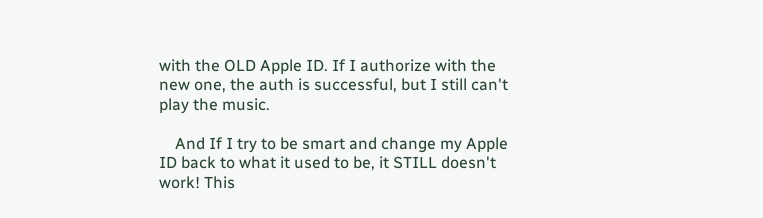with the OLD Apple ID. If I authorize with the new one, the auth is successful, but I still can't play the music.

    And If I try to be smart and change my Apple ID back to what it used to be, it STILL doesn't work! This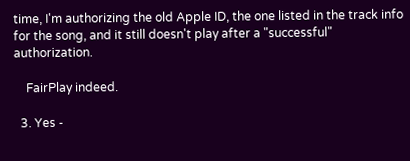time, I'm authorizing the old Apple ID, the one listed in the track info for the song, and it still doesn't play after a "successful" authorization.

    FairPlay indeed.

  3. Yes -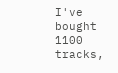I've bought 1100 tracks,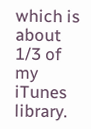which is about 1/3 of my iTunes library.